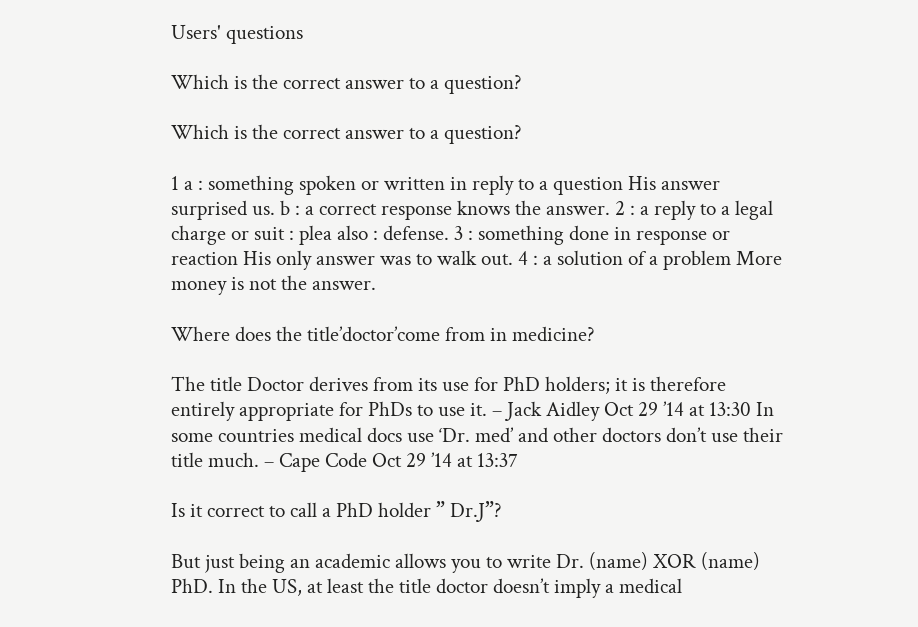Users' questions

Which is the correct answer to a question?

Which is the correct answer to a question?

1 a : something spoken or written in reply to a question His answer surprised us. b : a correct response knows the answer. 2 : a reply to a legal charge or suit : plea also : defense. 3 : something done in response or reaction His only answer was to walk out. 4 : a solution of a problem More money is not the answer.

Where does the title’doctor’come from in medicine?

The title Doctor derives from its use for PhD holders; it is therefore entirely appropriate for PhDs to use it. – Jack Aidley Oct 29 ’14 at 13:30 In some countries medical docs use ‘Dr. med’ and other doctors don’t use their title much. – Cape Code Oct 29 ’14 at 13:37

Is it correct to call a PhD holder ” Dr.J”?

But just being an academic allows you to write Dr. (name) XOR (name) PhD. In the US, at least the title doctor doesn’t imply a medical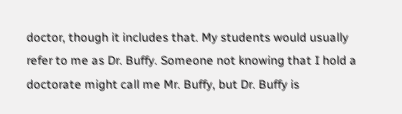doctor, though it includes that. My students would usually refer to me as Dr. Buffy. Someone not knowing that I hold a doctorate might call me Mr. Buffy, but Dr. Buffy is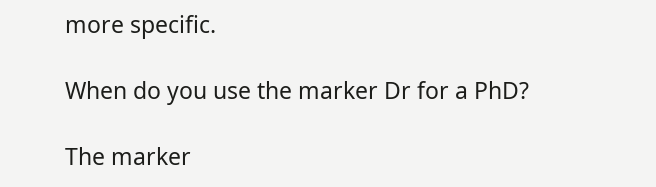more specific.

When do you use the marker Dr for a PhD?

The marker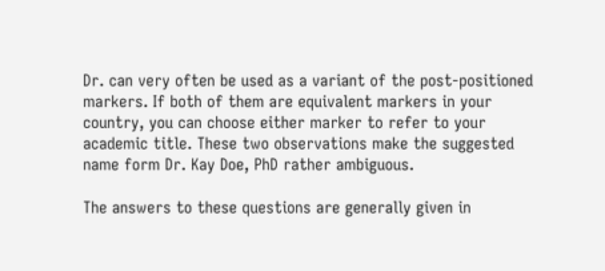Dr. can very often be used as a variant of the post-positioned markers. If both of them are equivalent markers in your country, you can choose either marker to refer to your academic title. These two observations make the suggested name form Dr. Kay Doe, PhD rather ambiguous.

The answers to these questions are generally given in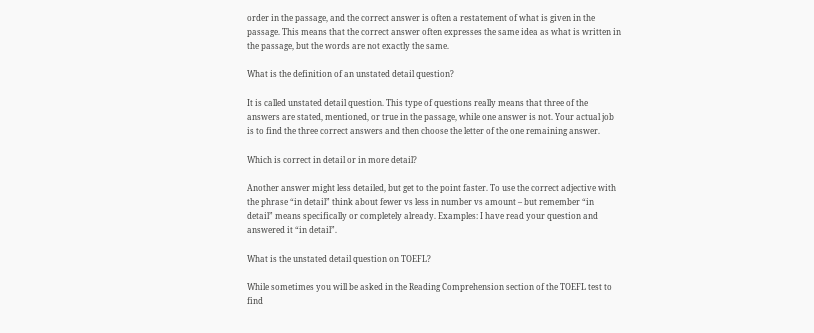order in the passage, and the correct answer is often a restatement of what is given in the passage. This means that the correct answer often expresses the same idea as what is written in the passage, but the words are not exactly the same.

What is the definition of an unstated detail question?

It is called unstated detail question. This type of questions really means that three of the answers are stated, mentioned, or true in the passage, while one answer is not. Your actual job is to find the three correct answers and then choose the letter of the one remaining answer.

Which is correct in detail or in more detail?

Another answer might less detailed, but get to the point faster. To use the correct adjective with the phrase “in detail” think about fewer vs less in number vs amount – but remember “in detail” means specifically or completely already. Examples: I have read your question and answered it “in detail”.

What is the unstated detail question on TOEFL?

While sometimes you will be asked in the Reading Comprehension section of the TOEFL test to find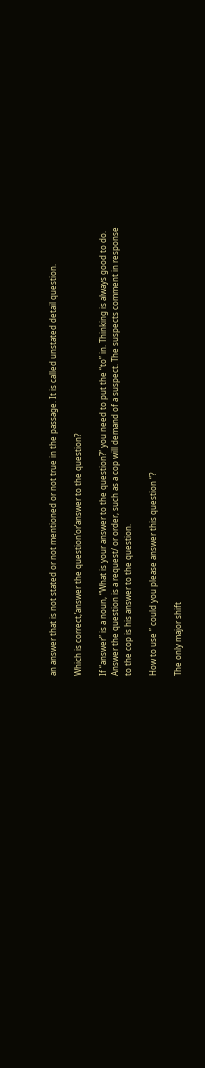an answer that is not stated or not mentioned or not true in the passage. It is called unstated detail question.

Which is correct,’answer the question’or’answer to the question?

If “answer” is a noun, “What is your answer to the question?” you need to put the “to” in. Thinking is always good to do. Answer the question is a request/ or order, such as a cop will demand of a suspect. The suspects comment in response to the cop is his answer to the question.

How to use ” could you please answer this question “?

The only major shift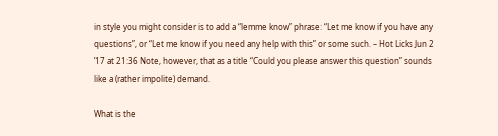in style you might consider is to add a “lemme know” phrase: “Let me know if you have any questions”, or “Let me know if you need any help with this” or some such. – Hot Licks Jun 2 ’17 at 21:36 Note, however, that as a title “Could you please answer this question” sounds like a (rather impolite) demand.

What is the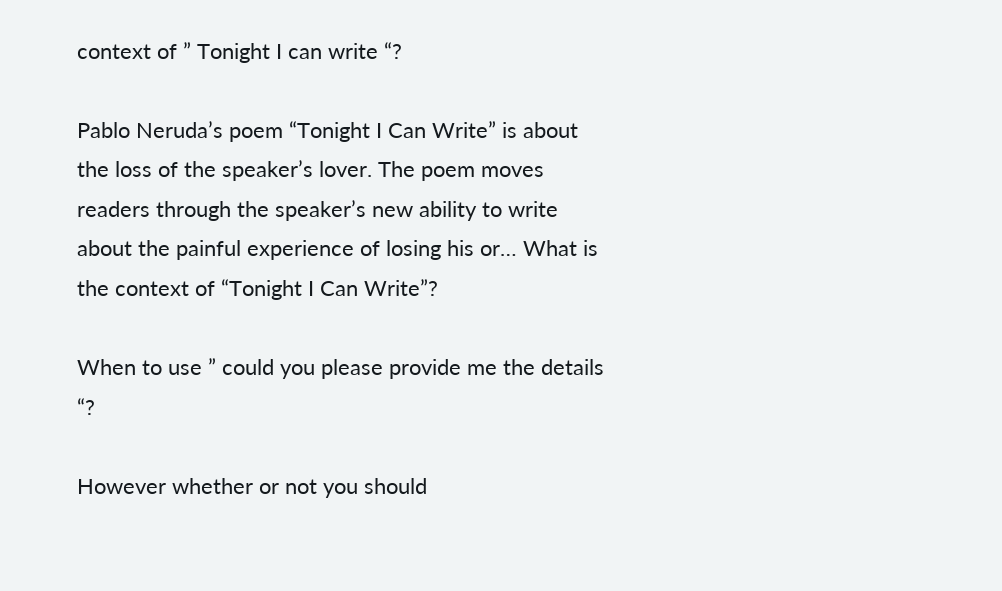context of ” Tonight I can write “?

Pablo Neruda’s poem “Tonight I Can Write” is about the loss of the speaker’s lover. The poem moves readers through the speaker’s new ability to write about the painful experience of losing his or… What is the context of “Tonight I Can Write”?

When to use ” could you please provide me the details “?

However whether or not you should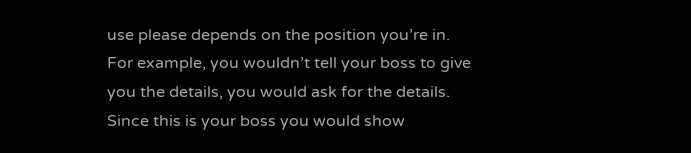use please depends on the position you’re in. For example, you wouldn’t tell your boss to give you the details, you would ask for the details. Since this is your boss you would show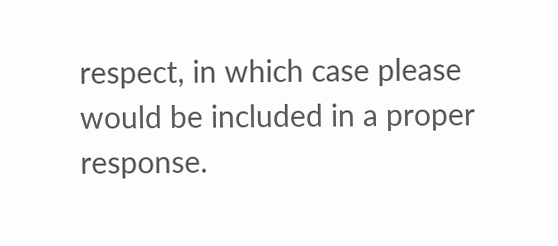respect, in which case please would be included in a proper response.